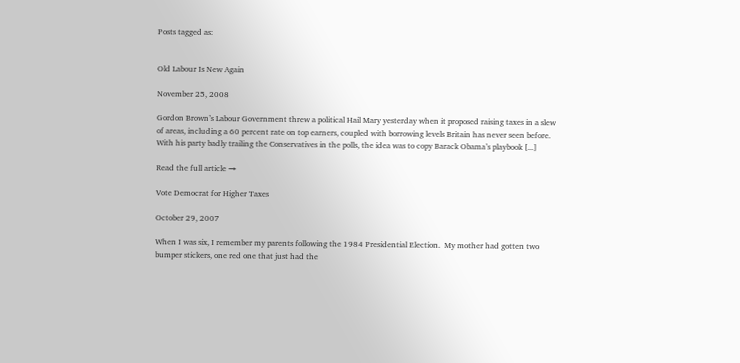Posts tagged as:


Old Labour Is New Again

November 25, 2008

Gordon Brown’s Labour Government threw a political Hail Mary yesterday when it proposed raising taxes in a slew of areas, including a 60 percent rate on top earners, coupled with borrowing levels Britain has never seen before. With his party badly trailing the Conservatives in the polls, the idea was to copy Barack Obama’s playbook [...]

Read the full article →

Vote Democrat for Higher Taxes

October 29, 2007

When I was six, I remember my parents following the 1984 Presidential Election.  My mother had gotten two bumper stickers, one red one that just had the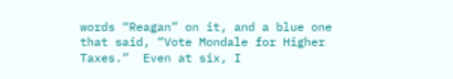words “Reagan” on it, and a blue one that said, “Vote Mondale for Higher Taxes.”  Even at six, I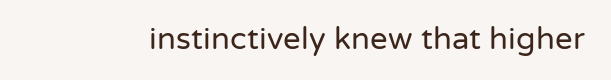instinctively knew that higher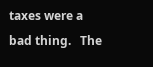taxes were a bad thing.   The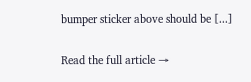bumper sticker above should be [...]

Read the full article →